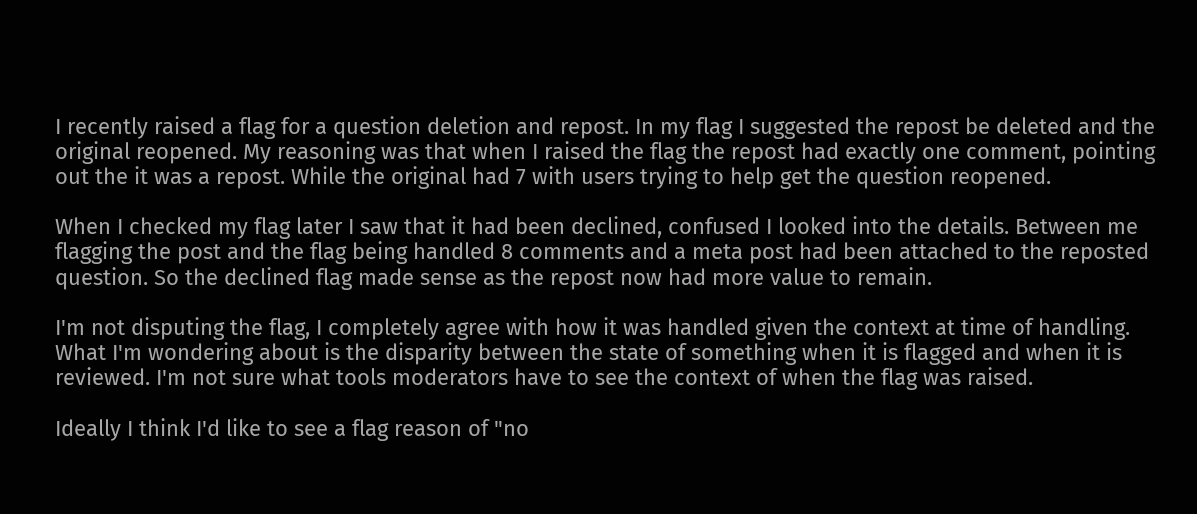I recently raised a flag for a question deletion and repost. In my flag I suggested the repost be deleted and the original reopened. My reasoning was that when I raised the flag the repost had exactly one comment, pointing out the it was a repost. While the original had 7 with users trying to help get the question reopened.

When I checked my flag later I saw that it had been declined, confused I looked into the details. Between me flagging the post and the flag being handled 8 comments and a meta post had been attached to the reposted question. So the declined flag made sense as the repost now had more value to remain.

I'm not disputing the flag, I completely agree with how it was handled given the context at time of handling. What I'm wondering about is the disparity between the state of something when it is flagged and when it is reviewed. I'm not sure what tools moderators have to see the context of when the flag was raised.

Ideally I think I'd like to see a flag reason of "no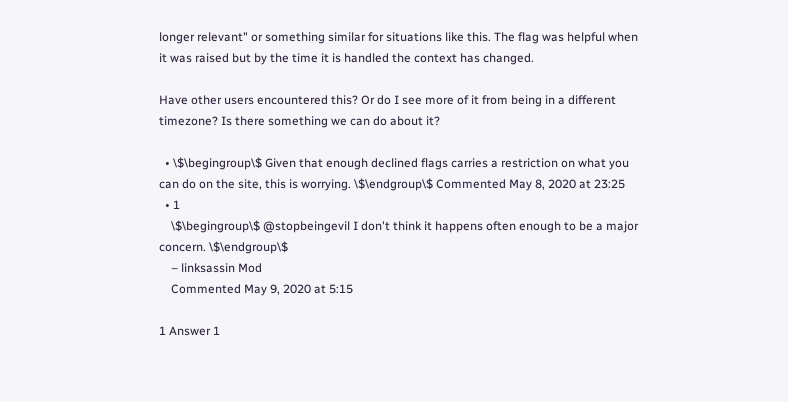longer relevant" or something similar for situations like this. The flag was helpful when it was raised but by the time it is handled the context has changed.

Have other users encountered this? Or do I see more of it from being in a different timezone? Is there something we can do about it?

  • \$\begingroup\$ Given that enough declined flags carries a restriction on what you can do on the site, this is worrying. \$\endgroup\$ Commented May 8, 2020 at 23:25
  • 1
    \$\begingroup\$ @stopbeingevil I don't think it happens often enough to be a major concern. \$\endgroup\$
    – linksassin Mod
    Commented May 9, 2020 at 5:15

1 Answer 1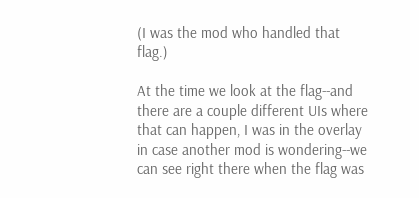(I was the mod who handled that flag.)

At the time we look at the flag--and there are a couple different UIs where that can happen, I was in the overlay in case another mod is wondering--we can see right there when the flag was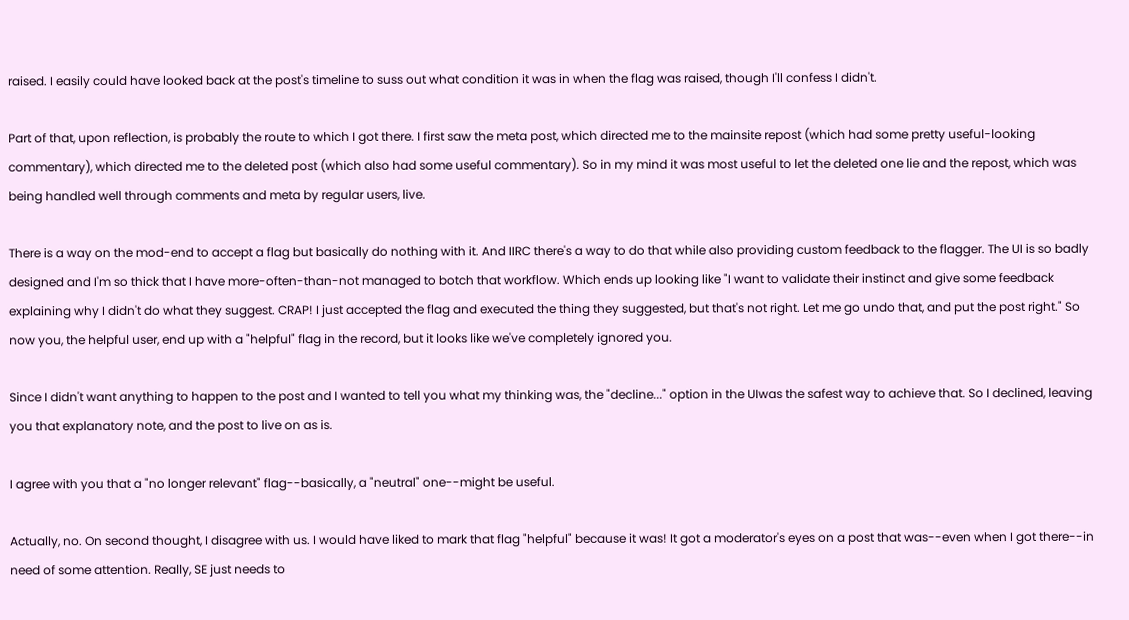raised. I easily could have looked back at the post's timeline to suss out what condition it was in when the flag was raised, though I'll confess I didn't.

Part of that, upon reflection, is probably the route to which I got there. I first saw the meta post, which directed me to the mainsite repost (which had some pretty useful-looking commentary), which directed me to the deleted post (which also had some useful commentary). So in my mind it was most useful to let the deleted one lie and the repost, which was being handled well through comments and meta by regular users, live.

There is a way on the mod-end to accept a flag but basically do nothing with it. And IIRC there's a way to do that while also providing custom feedback to the flagger. The UI is so badly designed and I'm so thick that I have more-often-than-not managed to botch that workflow. Which ends up looking like "I want to validate their instinct and give some feedback explaining why I didn't do what they suggest. CRAP! I just accepted the flag and executed the thing they suggested, but that's not right. Let me go undo that, and put the post right." So now you, the helpful user, end up with a "helpful" flag in the record, but it looks like we've completely ignored you.

Since I didn't want anything to happen to the post and I wanted to tell you what my thinking was, the "decline..." option in the UIwas the safest way to achieve that. So I declined, leaving you that explanatory note, and the post to live on as is.

I agree with you that a "no longer relevant" flag--basically, a "neutral" one--might be useful.

Actually, no. On second thought, I disagree with us. I would have liked to mark that flag "helpful" because it was! It got a moderator's eyes on a post that was--even when I got there--in need of some attention. Really, SE just needs to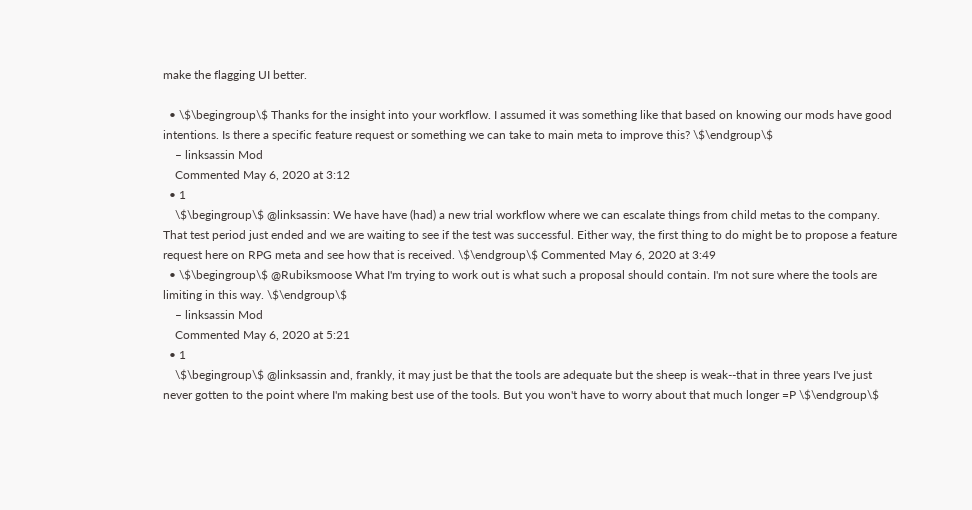make the flagging UI better.

  • \$\begingroup\$ Thanks for the insight into your workflow. I assumed it was something like that based on knowing our mods have good intentions. Is there a specific feature request or something we can take to main meta to improve this? \$\endgroup\$
    – linksassin Mod
    Commented May 6, 2020 at 3:12
  • 1
    \$\begingroup\$ @linksassin: We have have (had) a new trial workflow where we can escalate things from child metas to the company. That test period just ended and we are waiting to see if the test was successful. Either way, the first thing to do might be to propose a feature request here on RPG meta and see how that is received. \$\endgroup\$ Commented May 6, 2020 at 3:49
  • \$\begingroup\$ @Rubiksmoose What I'm trying to work out is what such a proposal should contain. I'm not sure where the tools are limiting in this way. \$\endgroup\$
    – linksassin Mod
    Commented May 6, 2020 at 5:21
  • 1
    \$\begingroup\$ @linksassin and, frankly, it may just be that the tools are adequate but the sheep is weak--that in three years I've just never gotten to the point where I'm making best use of the tools. But you won't have to worry about that much longer =P \$\endgroup\$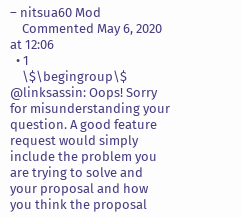– nitsua60 Mod
    Commented May 6, 2020 at 12:06
  • 1
    \$\begingroup\$ @linksassin: Oops! Sorry for misunderstanding your question. A good feature request would simply include the problem you are trying to solve and your proposal and how you think the proposal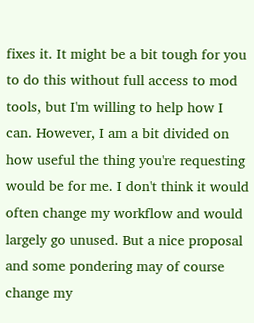fixes it. It might be a bit tough for you to do this without full access to mod tools, but I'm willing to help how I can. However, I am a bit divided on how useful the thing you're requesting would be for me. I don't think it would often change my workflow and would largely go unused. But a nice proposal and some pondering may of course change my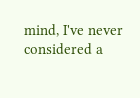mind, I've never considered a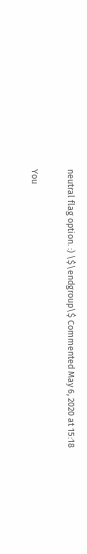neutral flag option. :) \$\endgroup\$ Commented May 6, 2020 at 15:18

You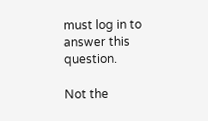must log in to answer this question.

Not the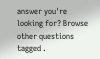answer you're looking for? Browse other questions tagged .